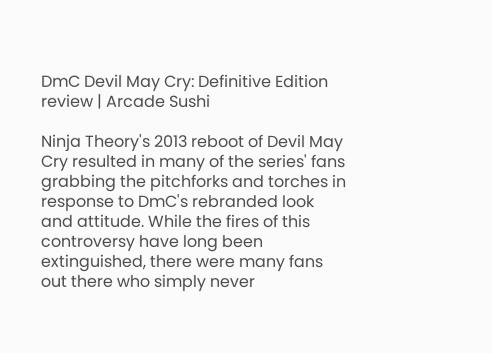DmC Devil May Cry: Definitive Edition review | Arcade Sushi

Ninja Theory's 2013 reboot of Devil May Cry resulted in many of the series' fans grabbing the pitchforks and torches in response to DmC's rebranded look and attitude. While the fires of this controversy have long been extinguished, there were many fans out there who simply never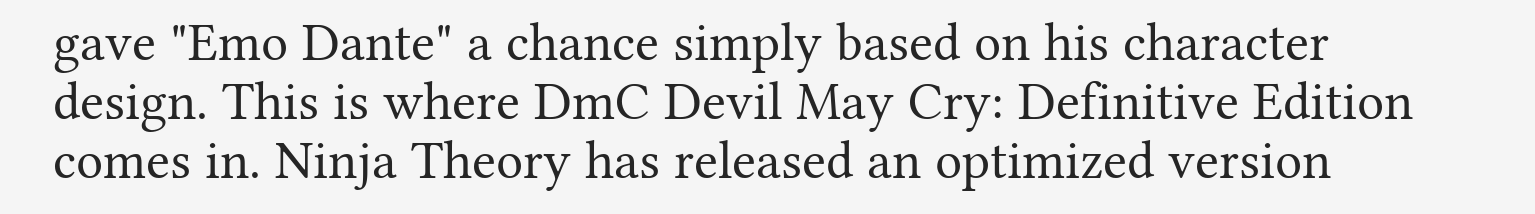gave "Emo Dante" a chance simply based on his character design. This is where DmC Devil May Cry: Definitive Edition comes in. Ninja Theory has released an optimized version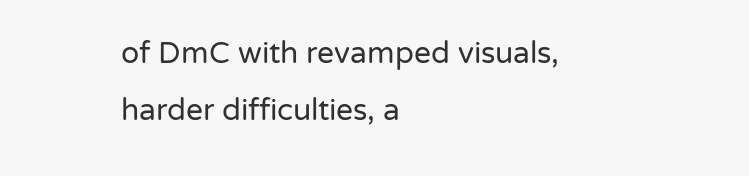of DmC with revamped visuals, harder difficulties, a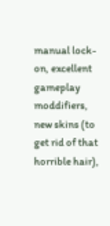manual lock-on, excellent gameplay moddifiers, new skins (to get rid of that horrible hair),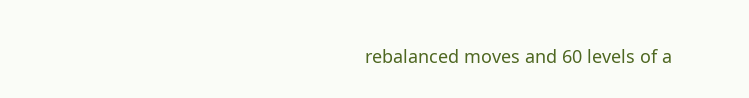rebalanced moves and 60 levels of a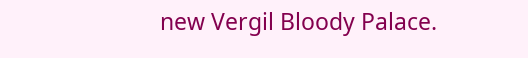new Vergil Bloody Palace.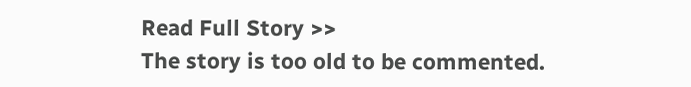Read Full Story >>
The story is too old to be commented.